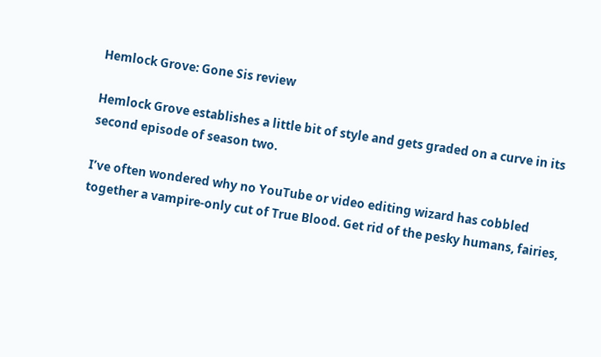Hemlock Grove: Gone Sis review

Hemlock Grove establishes a little bit of style and gets graded on a curve in its second episode of season two.

I’ve often wondered why no YouTube or video editing wizard has cobbled together a vampire-only cut of True Blood. Get rid of the pesky humans, fairies,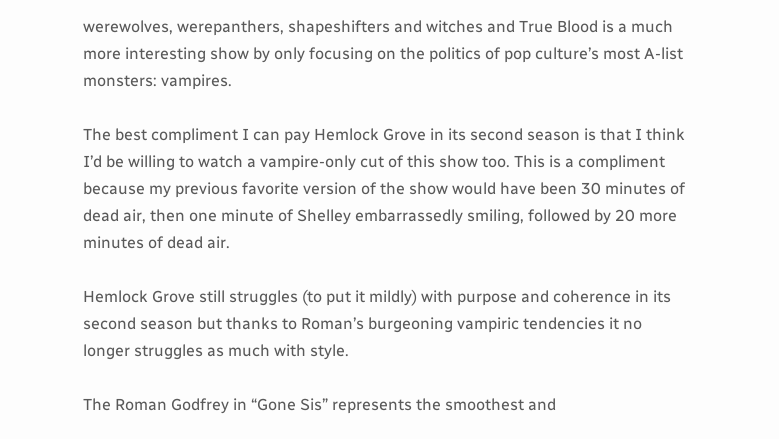werewolves, werepanthers, shapeshifters and witches and True Blood is a much more interesting show by only focusing on the politics of pop culture’s most A-list monsters: vampires.

The best compliment I can pay Hemlock Grove in its second season is that I think I’d be willing to watch a vampire-only cut of this show too. This is a compliment because my previous favorite version of the show would have been 30 minutes of dead air, then one minute of Shelley embarrassedly smiling, followed by 20 more minutes of dead air.

Hemlock Grove still struggles (to put it mildly) with purpose and coherence in its second season but thanks to Roman’s burgeoning vampiric tendencies it no longer struggles as much with style.

The Roman Godfrey in “Gone Sis” represents the smoothest and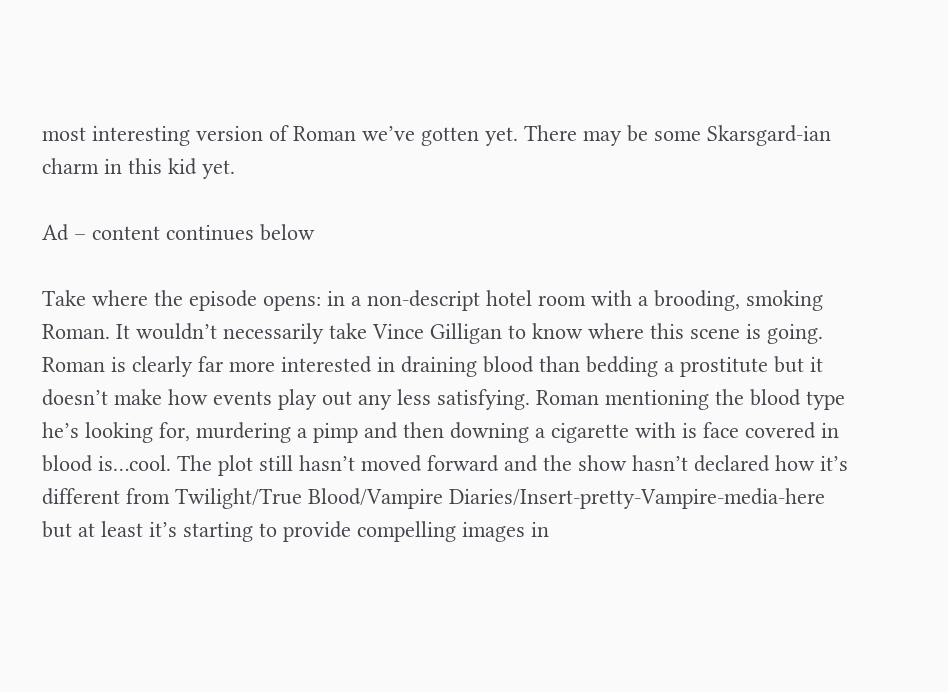most interesting version of Roman we’ve gotten yet. There may be some Skarsgard-ian charm in this kid yet.

Ad – content continues below

Take where the episode opens: in a non-descript hotel room with a brooding, smoking Roman. It wouldn’t necessarily take Vince Gilligan to know where this scene is going. Roman is clearly far more interested in draining blood than bedding a prostitute but it doesn’t make how events play out any less satisfying. Roman mentioning the blood type he’s looking for, murdering a pimp and then downing a cigarette with is face covered in blood is…cool. The plot still hasn’t moved forward and the show hasn’t declared how it’s different from Twilight/True Blood/Vampire Diaries/Insert-pretty-Vampire-media-here but at least it’s starting to provide compelling images in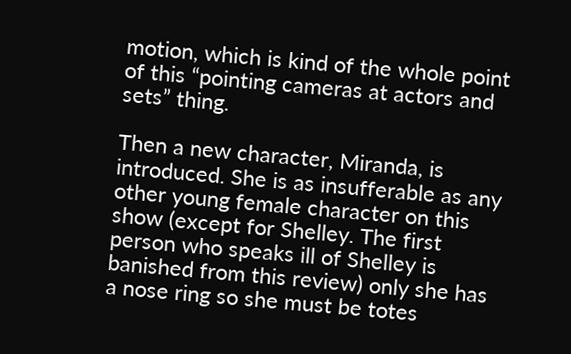motion, which is kind of the whole point of this “pointing cameras at actors and sets” thing.

Then a new character, Miranda, is introduced. She is as insufferable as any other young female character on this show (except for Shelley. The first person who speaks ill of Shelley is banished from this review) only she has a nose ring so she must be totes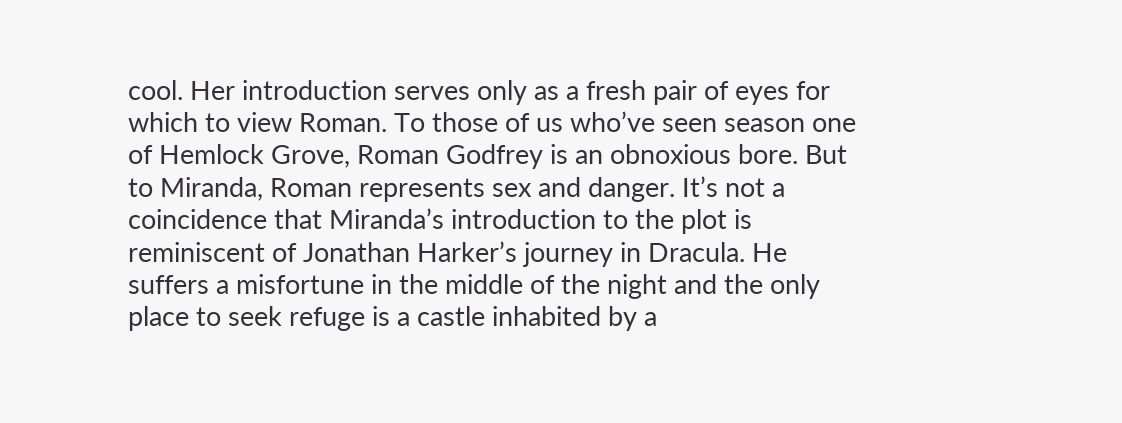cool. Her introduction serves only as a fresh pair of eyes for which to view Roman. To those of us who’ve seen season one of Hemlock Grove, Roman Godfrey is an obnoxious bore. But to Miranda, Roman represents sex and danger. It’s not a coincidence that Miranda’s introduction to the plot is reminiscent of Jonathan Harker’s journey in Dracula. He suffers a misfortune in the middle of the night and the only place to seek refuge is a castle inhabited by a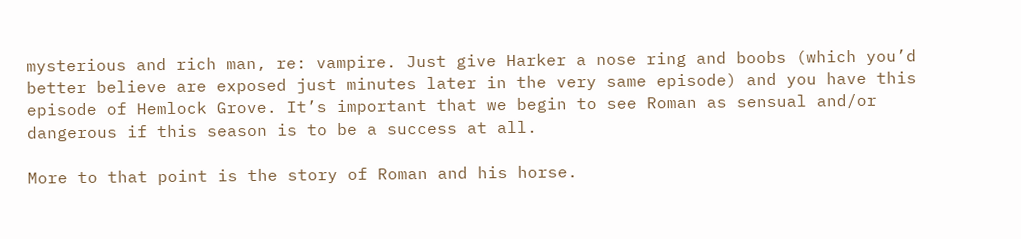mysterious and rich man, re: vampire. Just give Harker a nose ring and boobs (which you’d better believe are exposed just minutes later in the very same episode) and you have this episode of Hemlock Grove. It’s important that we begin to see Roman as sensual and/or dangerous if this season is to be a success at all.

More to that point is the story of Roman and his horse.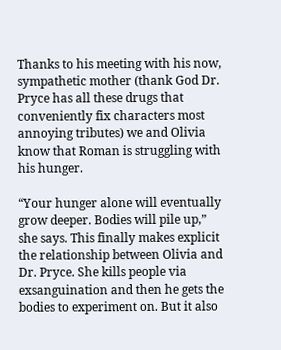Thanks to his meeting with his now, sympathetic mother (thank God Dr. Pryce has all these drugs that conveniently fix characters most annoying tributes) we and Olivia know that Roman is struggling with his hunger.

“Your hunger alone will eventually grow deeper. Bodies will pile up,” she says. This finally makes explicit the relationship between Olivia and Dr. Pryce. She kills people via exsanguination and then he gets the bodies to experiment on. But it also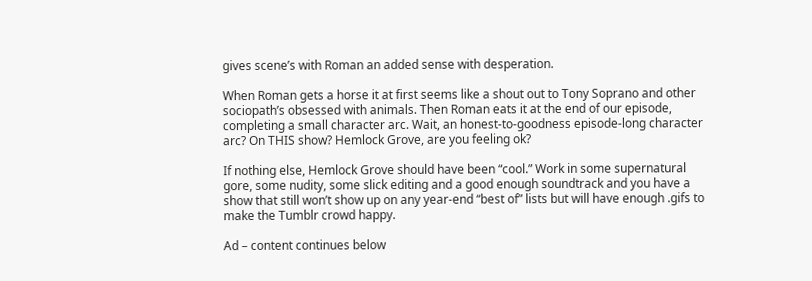gives scene’s with Roman an added sense with desperation.

When Roman gets a horse it at first seems like a shout out to Tony Soprano and other sociopath’s obsessed with animals. Then Roman eats it at the end of our episode, completing a small character arc. Wait, an honest-to-goodness episode-long character arc? On THIS show? Hemlock Grove, are you feeling ok?

If nothing else, Hemlock Grove should have been “cool.” Work in some supernatural gore, some nudity, some slick editing and a good enough soundtrack and you have a show that still won’t show up on any year-end “best of” lists but will have enough .gifs to make the Tumblr crowd happy.

Ad – content continues below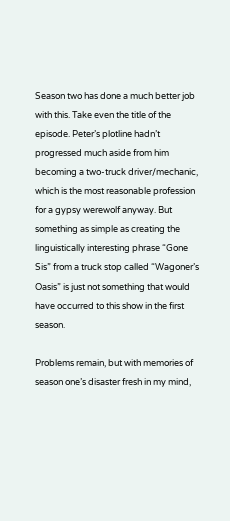Season two has done a much better job with this. Take even the title of the episode. Peter’s plotline hadn’t progressed much aside from him becoming a two-truck driver/mechanic, which is the most reasonable profession for a gypsy werewolf anyway. But something as simple as creating the linguistically interesting phrase “Gone Sis” from a truck stop called “Wagoner’s Oasis” is just not something that would have occurred to this show in the first season.

Problems remain, but with memories of season one’s disaster fresh in my mind,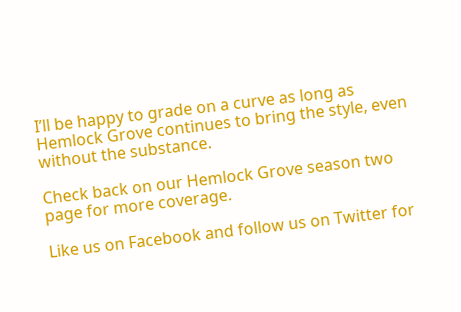I’ll be happy to grade on a curve as long as Hemlock Grove continues to bring the style, even without the substance.

Check back on our Hemlock Grove season two page for more coverage.

Like us on Facebook and follow us on Twitter for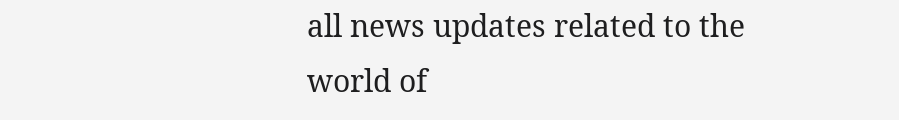all news updates related to the world of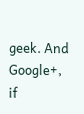geek. And Google+, if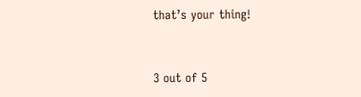that’s your thing!


3 out of 5